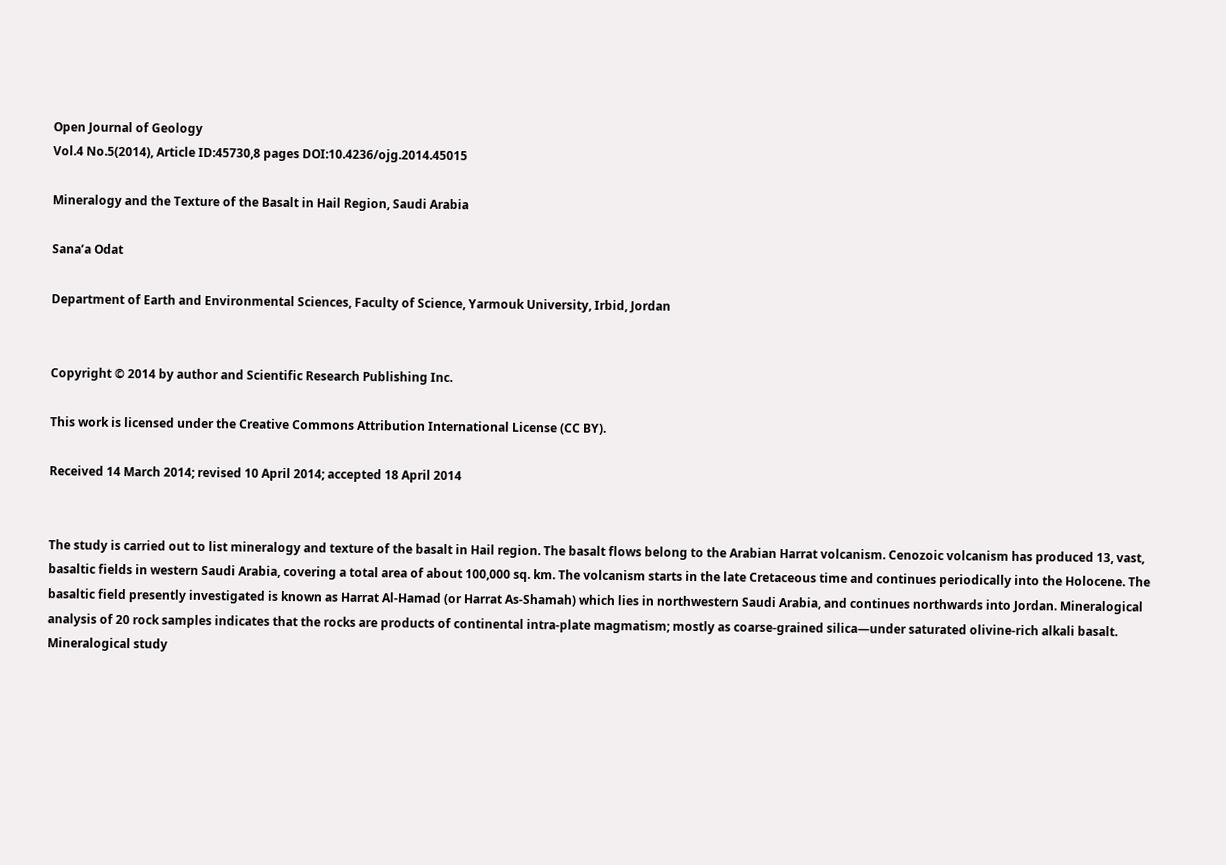Open Journal of Geology
Vol.4 No.5(2014), Article ID:45730,8 pages DOI:10.4236/ojg.2014.45015

Mineralogy and the Texture of the Basalt in Hail Region, Saudi Arabia

Sana’a Odat

Department of Earth and Environmental Sciences, Faculty of Science, Yarmouk University, Irbid, Jordan


Copyright © 2014 by author and Scientific Research Publishing Inc.

This work is licensed under the Creative Commons Attribution International License (CC BY).

Received 14 March 2014; revised 10 April 2014; accepted 18 April 2014


The study is carried out to list mineralogy and texture of the basalt in Hail region. The basalt flows belong to the Arabian Harrat volcanism. Cenozoic volcanism has produced 13, vast, basaltic fields in western Saudi Arabia, covering a total area of about 100,000 sq. km. The volcanism starts in the late Cretaceous time and continues periodically into the Holocene. The basaltic field presently investigated is known as Harrat Al-Hamad (or Harrat As-Shamah) which lies in northwestern Saudi Arabia, and continues northwards into Jordan. Mineralogical analysis of 20 rock samples indicates that the rocks are products of continental intra-plate magmatism; mostly as coarse-grained silica—under saturated olivine-rich alkali basalt. Mineralogical study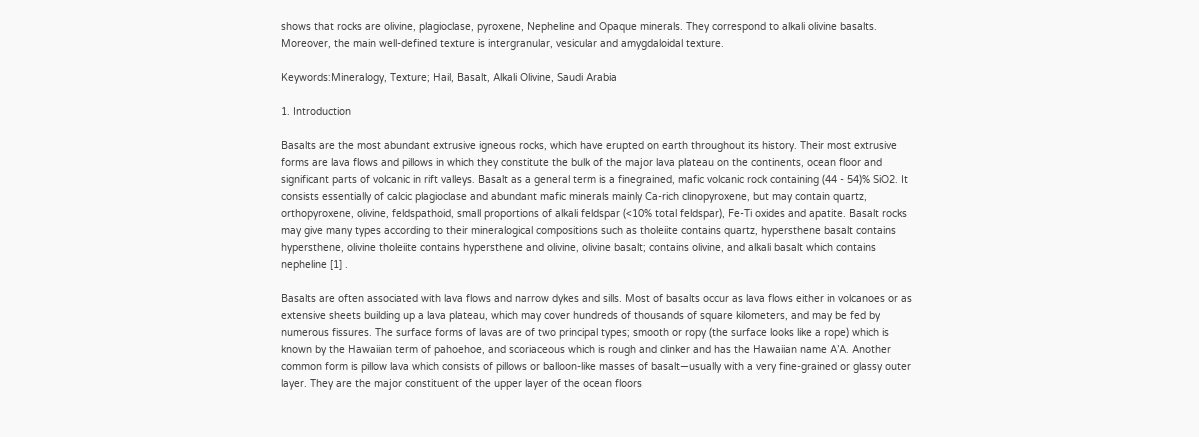shows that rocks are olivine, plagioclase, pyroxene, Nepheline and Opaque minerals. They correspond to alkali olivine basalts. Moreover, the main well-defined texture is intergranular, vesicular and amygdaloidal texture.

Keywords:Mineralogy, Texture; Hail, Basalt, Alkali Olivine, Saudi Arabia

1. Introduction

Basalts are the most abundant extrusive igneous rocks, which have erupted on earth throughout its history. Their most extrusive forms are lava flows and pillows in which they constitute the bulk of the major lava plateau on the continents, ocean floor and significant parts of volcanic in rift valleys. Basalt as a general term is a finegrained, mafic volcanic rock containing (44 - 54)% SiO2. It consists essentially of calcic plagioclase and abundant mafic minerals mainly Ca-rich clinopyroxene, but may contain quartz, orthopyroxene, olivine, feldspathoid, small proportions of alkali feldspar (<10% total feldspar), Fe-Ti oxides and apatite. Basalt rocks may give many types according to their mineralogical compositions such as tholeiite contains quartz, hypersthene basalt contains hypersthene, olivine tholeiite contains hypersthene and olivine, olivine basalt; contains olivine, and alkali basalt which contains nepheline [1] .

Basalts are often associated with lava flows and narrow dykes and sills. Most of basalts occur as lava flows either in volcanoes or as extensive sheets building up a lava plateau, which may cover hundreds of thousands of square kilometers, and may be fed by numerous fissures. The surface forms of lavas are of two principal types; smooth or ropy (the surface looks like a rope) which is known by the Hawaiian term of pahoehoe, and scoriaceous which is rough and clinker and has the Hawaiian name A’A. Another common form is pillow lava which consists of pillows or balloon-like masses of basalt—usually with a very fine-grained or glassy outer layer. They are the major constituent of the upper layer of the ocean floors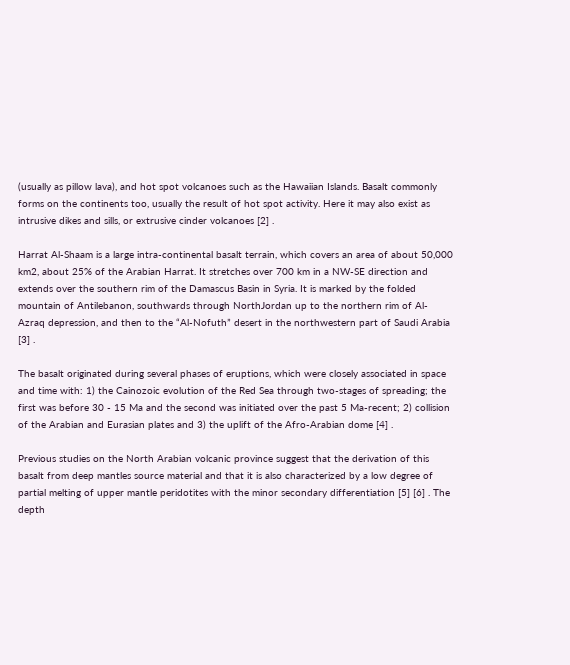(usually as pillow lava), and hot spot volcanoes such as the Hawaiian Islands. Basalt commonly forms on the continents too, usually the result of hot spot activity. Here it may also exist as intrusive dikes and sills, or extrusive cinder volcanoes [2] .

Harrat Al-Shaam is a large intra-continental basalt terrain, which covers an area of about 50,000 km2, about 25% of the Arabian Harrat. It stretches over 700 km in a NW-SE direction and extends over the southern rim of the Damascus Basin in Syria. It is marked by the folded mountain of Antilebanon, southwards through NorthJordan up to the northern rim of Al-Azraq depression, and then to the “Al-Nofuth” desert in the northwestern part of Saudi Arabia [3] .

The basalt originated during several phases of eruptions, which were closely associated in space and time with: 1) the Cainozoic evolution of the Red Sea through two-stages of spreading; the first was before 30 - 15 Ma and the second was initiated over the past 5 Ma-recent; 2) collision of the Arabian and Eurasian plates and 3) the uplift of the Afro-Arabian dome [4] .

Previous studies on the North Arabian volcanic province suggest that the derivation of this basalt from deep mantles source material and that it is also characterized by a low degree of partial melting of upper mantle peridotites with the minor secondary differentiation [5] [6] . The depth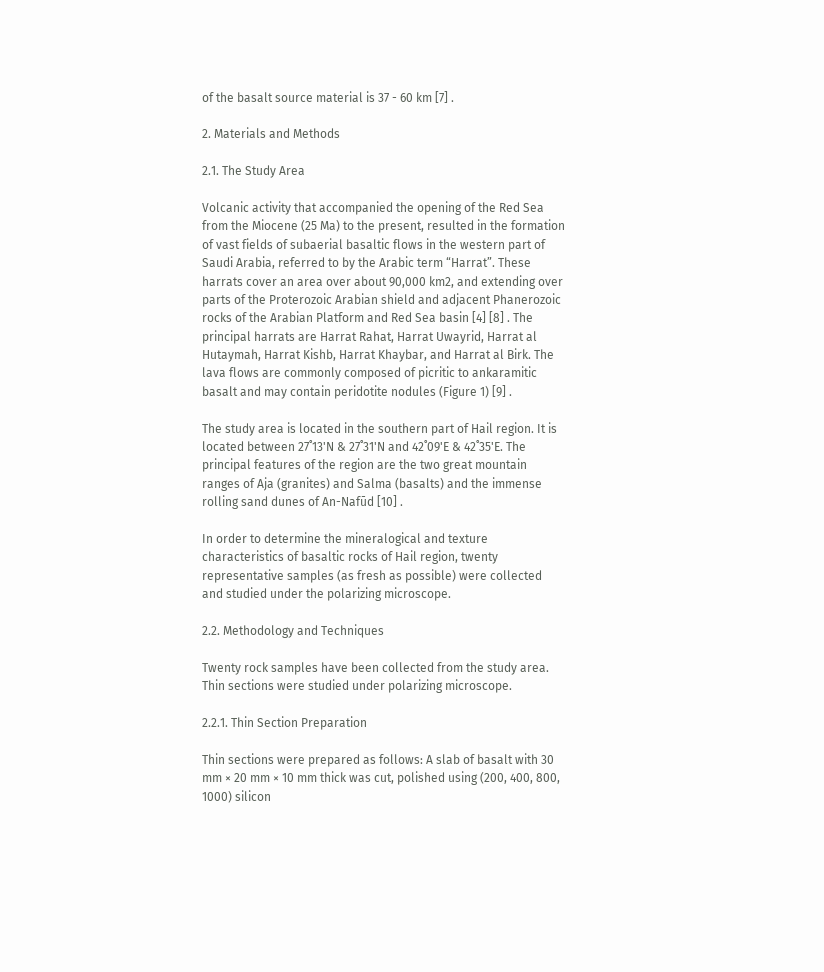of the basalt source material is 37 - 60 km [7] .

2. Materials and Methods

2.1. The Study Area

Volcanic activity that accompanied the opening of the Red Sea from the Miocene (25 Ma) to the present, resulted in the formation of vast fields of subaerial basaltic flows in the western part of Saudi Arabia, referred to by the Arabic term “Harrat”. These harrats cover an area over about 90,000 km2, and extending over parts of the Proterozoic Arabian shield and adjacent Phanerozoic rocks of the Arabian Platform and Red Sea basin [4] [8] . The principal harrats are Harrat Rahat, Harrat Uwayrid, Harrat al Hutaymah, Harrat Kishb, Harrat Khaybar, and Harrat al Birk. The lava flows are commonly composed of picritic to ankaramitic basalt and may contain peridotite nodules (Figure 1) [9] .

The study area is located in the southern part of Hail region. It is located between 27˚13'N & 27˚31'N and 42˚09'E & 42˚35'E. The principal features of the region are the two great mountain ranges of Aja (granites) and Salma (basalts) and the immense rolling sand dunes of An-Nafūd [10] .

In order to determine the mineralogical and texture characteristics of basaltic rocks of Hail region, twenty representative samples (as fresh as possible) were collected and studied under the polarizing microscope.

2.2. Methodology and Techniques

Twenty rock samples have been collected from the study area. Thin sections were studied under polarizing microscope.

2.2.1. Thin Section Preparation

Thin sections were prepared as follows: A slab of basalt with 30 mm × 20 mm × 10 mm thick was cut, polished using (200, 400, 800, 1000) silicon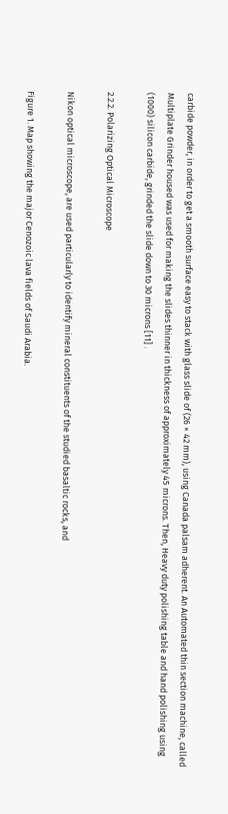carbide powder, in order to get a smooth surface easy to stack with glass slide of (26 × 42 mm), using Canada palsam adherent. An Automated thin section machine, called Multiplate Grinder housed was used for making the slides thinner in thickness of approximately 45 microns. Then, Heavy duty polishing table and hand polishing using (1000) silicon carbide, grinded the slide down to 30 microns [11] .

2.2.2. Polarizing Optical Microscope

Nikon optical microscope, are used particularly to identify mineral constituents of the studied basaltic rocks, and

Figure 1. Map showing the major Cenozoic lava fields of Saudi Arabia.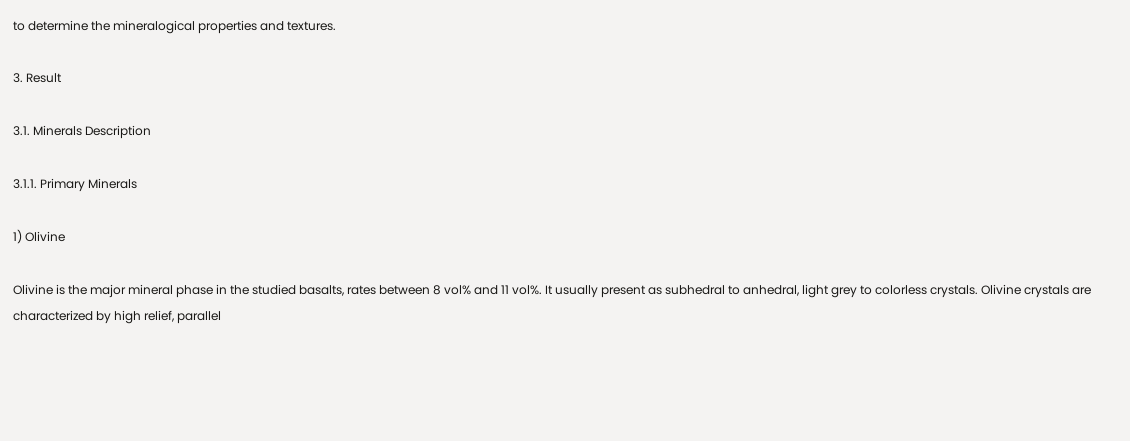to determine the mineralogical properties and textures.

3. Result

3.1. Minerals Description

3.1.1. Primary Minerals

1) Olivine

Olivine is the major mineral phase in the studied basalts, rates between 8 vol% and 11 vol%. It usually present as subhedral to anhedral, light grey to colorless crystals. Olivine crystals are characterized by high relief, parallel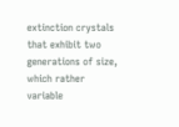extinction crystals that exhibit two generations of size, which rather variable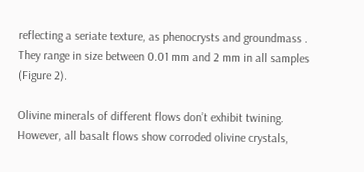reflecting a seriate texture, as phenocrysts and groundmass . They range in size between 0.01 mm and 2 mm in all samples (Figure 2).

Olivine minerals of different flows don’t exhibit twining. However, all basalt flows show corroded olivine crystals,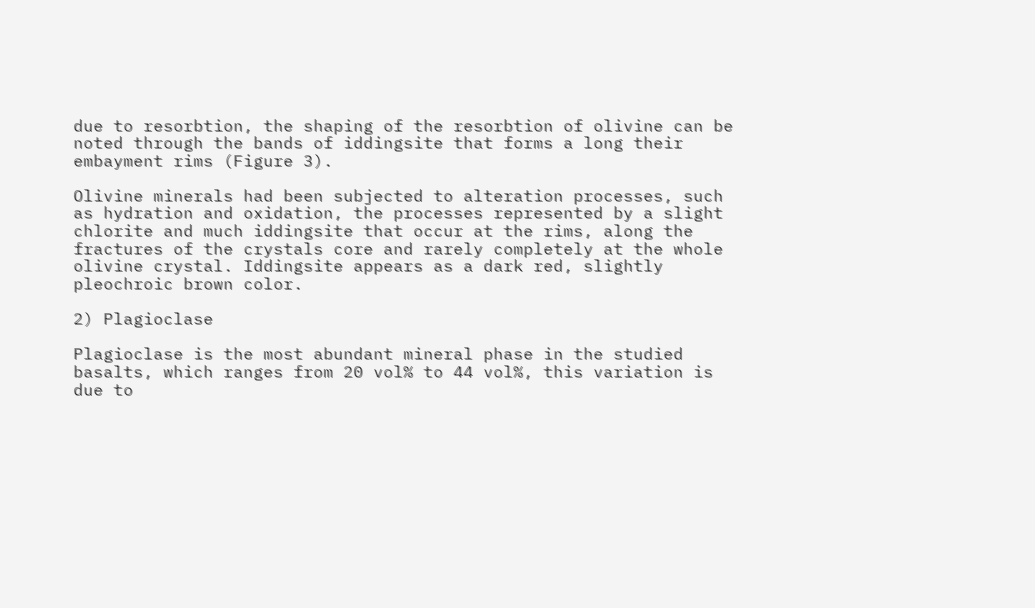due to resorbtion, the shaping of the resorbtion of olivine can be noted through the bands of iddingsite that forms a long their embayment rims (Figure 3).

Olivine minerals had been subjected to alteration processes, such as hydration and oxidation, the processes represented by a slight chlorite and much iddingsite that occur at the rims, along the fractures of the crystals core and rarely completely at the whole olivine crystal. Iddingsite appears as a dark red, slightly pleochroic brown color.

2) Plagioclase

Plagioclase is the most abundant mineral phase in the studied basalts, which ranges from 20 vol% to 44 vol%, this variation is due to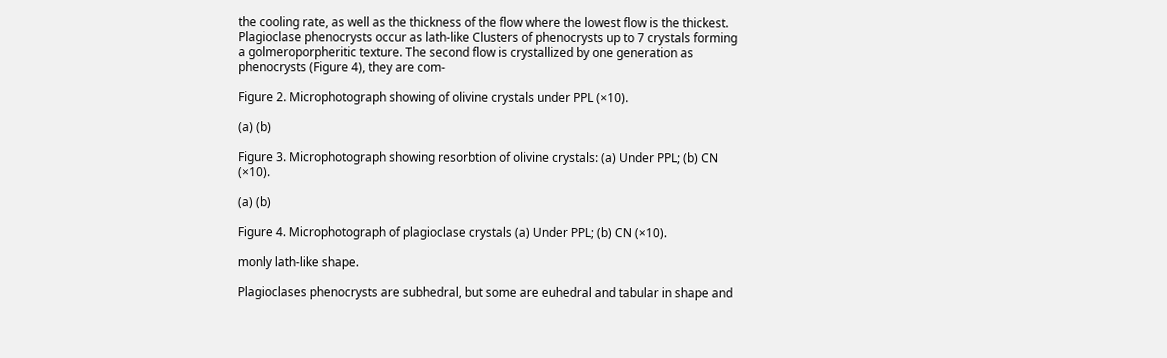the cooling rate, as well as the thickness of the flow where the lowest flow is the thickest. Plagioclase phenocrysts occur as lath-like Clusters of phenocrysts up to 7 crystals forming a golmeroporpheritic texture. The second flow is crystallized by one generation as phenocrysts (Figure 4), they are com-

Figure 2. Microphotograph showing of olivine crystals under PPL (×10).

(a) (b)

Figure 3. Microphotograph showing resorbtion of olivine crystals: (a) Under PPL; (b) CN (×10).

(a) (b)

Figure 4. Microphotograph of plagioclase crystals (a) Under PPL; (b) CN (×10).

monly lath-like shape.

Plagioclases phenocrysts are subhedral, but some are euhedral and tabular in shape and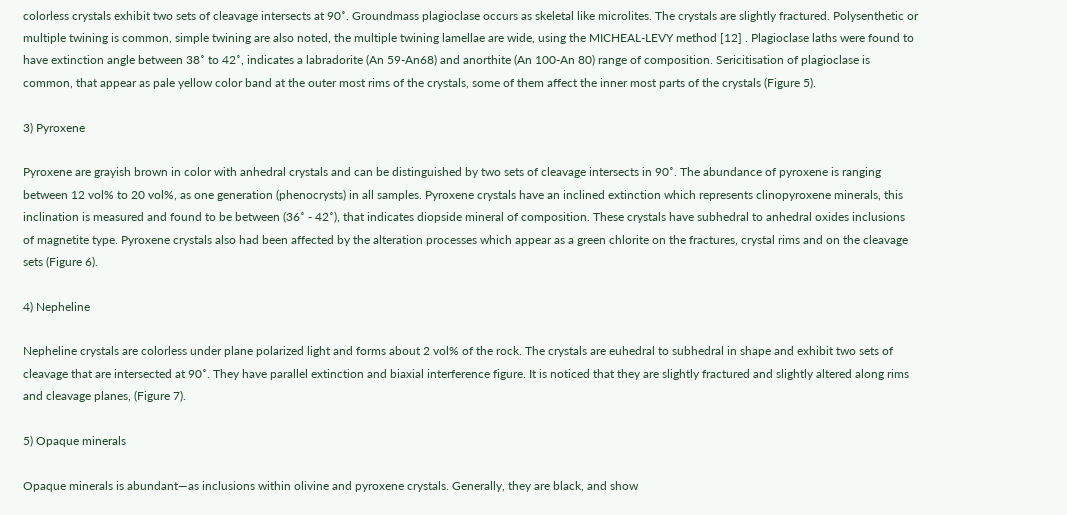colorless crystals exhibit two sets of cleavage intersects at 90˚. Groundmass plagioclase occurs as skeletal like microlites. The crystals are slightly fractured. Polysenthetic or multiple twining is common, simple twining are also noted, the multiple twining lamellae are wide, using the MICHEAL-LEVY method [12] . Plagioclase laths were found to have extinction angle between 38˚ to 42˚, indicates a labradorite (An 59-An68) and anorthite (An 100-An 80) range of composition. Sericitisation of plagioclase is common, that appear as pale yellow color band at the outer most rims of the crystals, some of them affect the inner most parts of the crystals (Figure 5).

3) Pyroxene

Pyroxene are grayish brown in color with anhedral crystals and can be distinguished by two sets of cleavage intersects in 90˚. The abundance of pyroxene is ranging between 12 vol% to 20 vol%, as one generation (phenocrysts) in all samples. Pyroxene crystals have an inclined extinction which represents clinopyroxene minerals, this inclination is measured and found to be between (36˚ - 42˚), that indicates diopside mineral of composition. These crystals have subhedral to anhedral oxides inclusions of magnetite type. Pyroxene crystals also had been affected by the alteration processes which appear as a green chlorite on the fractures, crystal rims and on the cleavage sets (Figure 6).

4) Nepheline

Nepheline crystals are colorless under plane polarized light and forms about 2 vol% of the rock. The crystals are euhedral to subhedral in shape and exhibit two sets of cleavage that are intersected at 90˚. They have parallel extinction and biaxial interference figure. It is noticed that they are slightly fractured and slightly altered along rims and cleavage planes, (Figure 7).

5) Opaque minerals

Opaque minerals is abundant—as inclusions within olivine and pyroxene crystals. Generally, they are black, and show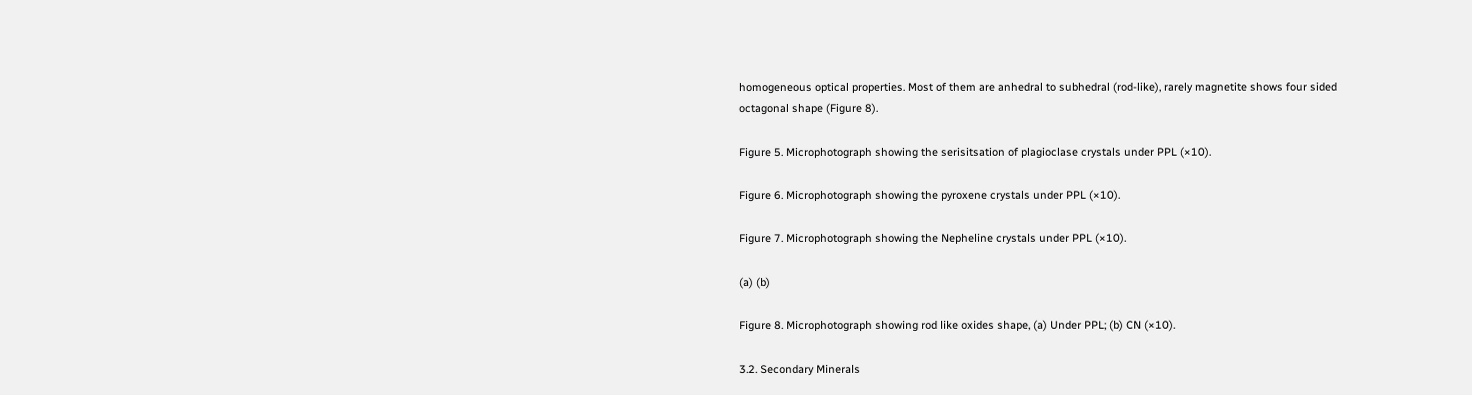homogeneous optical properties. Most of them are anhedral to subhedral (rod-like), rarely magnetite shows four sided octagonal shape (Figure 8).

Figure 5. Microphotograph showing the serisitsation of plagioclase crystals under PPL (×10).

Figure 6. Microphotograph showing the pyroxene crystals under PPL (×10).

Figure 7. Microphotograph showing the Nepheline crystals under PPL (×10).

(a) (b)

Figure 8. Microphotograph showing rod like oxides shape, (a) Under PPL; (b) CN (×10).

3.2. Secondary Minerals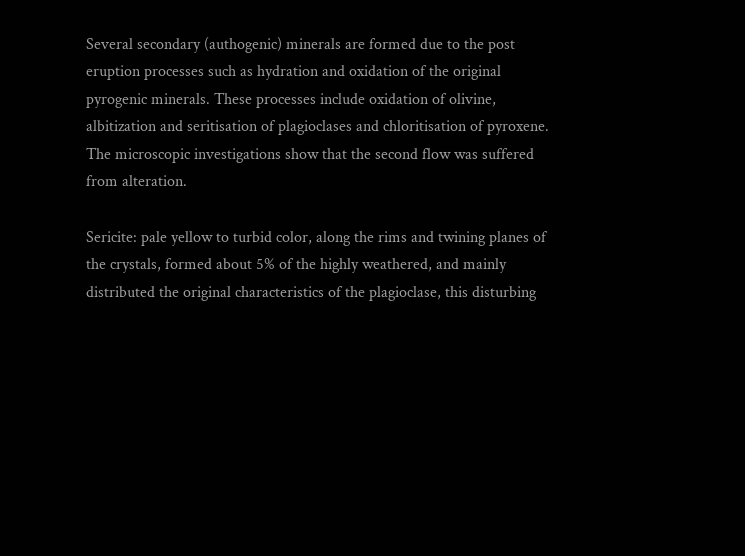Several secondary (authogenic) minerals are formed due to the post eruption processes such as hydration and oxidation of the original pyrogenic minerals. These processes include oxidation of olivine, albitization and seritisation of plagioclases and chloritisation of pyroxene. The microscopic investigations show that the second flow was suffered from alteration.

Sericite: pale yellow to turbid color, along the rims and twining planes of the crystals, formed about 5% of the highly weathered, and mainly distributed the original characteristics of the plagioclase, this disturbing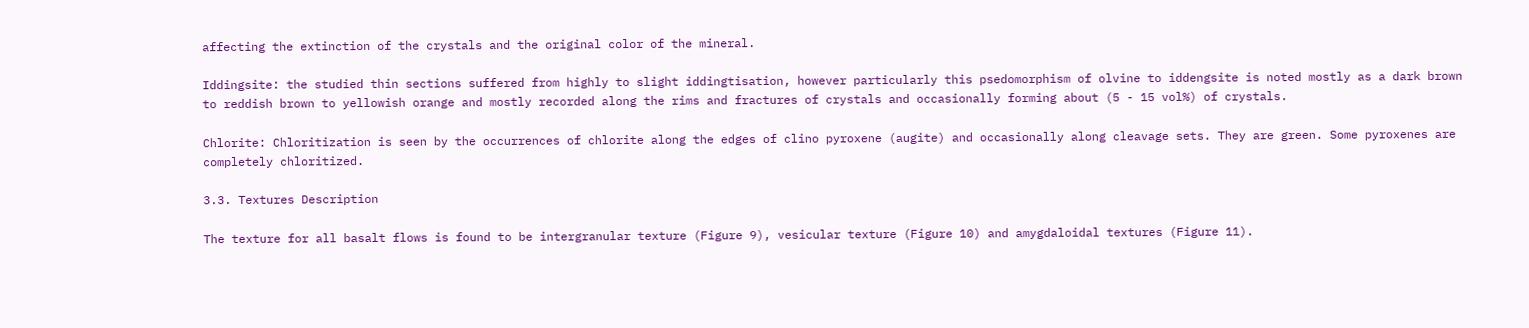affecting the extinction of the crystals and the original color of the mineral.

Iddingsite: the studied thin sections suffered from highly to slight iddingtisation, however particularly this psedomorphism of olvine to iddengsite is noted mostly as a dark brown to reddish brown to yellowish orange and mostly recorded along the rims and fractures of crystals and occasionally forming about (5 - 15 vol%) of crystals.

Chlorite: Chloritization is seen by the occurrences of chlorite along the edges of clino pyroxene (augite) and occasionally along cleavage sets. They are green. Some pyroxenes are completely chloritized.

3.3. Textures Description

The texture for all basalt flows is found to be intergranular texture (Figure 9), vesicular texture (Figure 10) and amygdaloidal textures (Figure 11).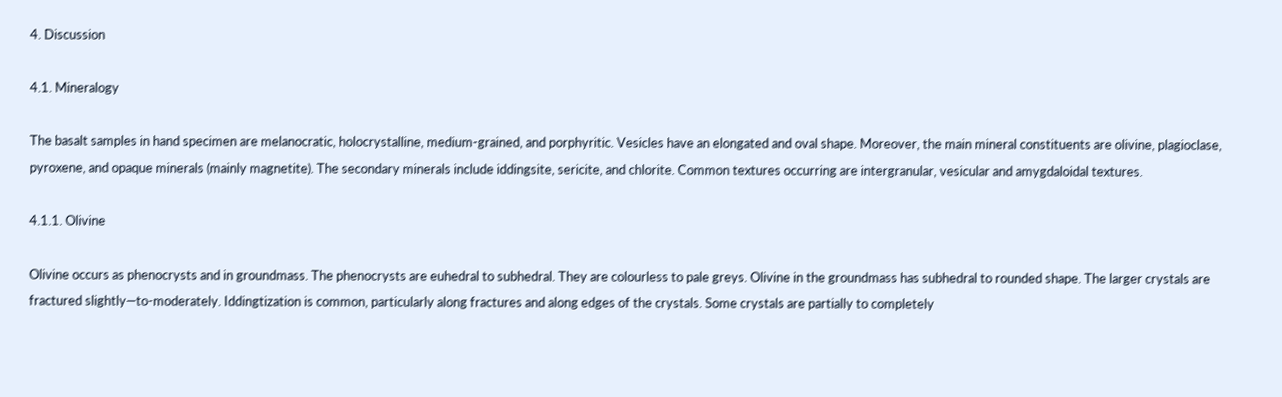4. Discussion

4.1. Mineralogy

The basalt samples in hand specimen are melanocratic, holocrystalline, medium-grained, and porphyritic. Vesicles have an elongated and oval shape. Moreover, the main mineral constituents are olivine, plagioclase, pyroxene, and opaque minerals (mainly magnetite). The secondary minerals include iddingsite, sericite, and chlorite. Common textures occurring are intergranular, vesicular and amygdaloidal textures.

4.1.1. Olivine

Olivine occurs as phenocrysts and in groundmass. The phenocrysts are euhedral to subhedral. They are colourless to pale greys. Olivine in the groundmass has subhedral to rounded shape. The larger crystals are fractured slightly—to-moderately. Iddingtization is common, particularly along fractures and along edges of the crystals. Some crystals are partially to completely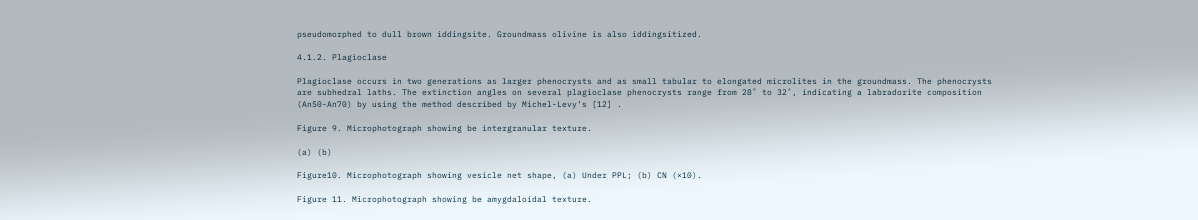pseudomorphed to dull brown iddingsite. Groundmass olivine is also iddingsitized.

4.1.2. Plagioclase

Plagioclase occurs in two generations as larger phenocrysts and as small tabular to elongated microlites in the groundmass. The phenocrysts are subhedral laths. The extinction angles on several plagioclase phenocrysts range from 28˚ to 32˚, indicating a labradorite composition (An50-An70) by using the method described by Michel-Levy’s [12] .

Figure 9. Microphotograph showing be intergranular texture.

(a) (b)

Figure10. Microphotograph showing vesicle net shape, (a) Under PPL; (b) CN (×10).

Figure 11. Microphotograph showing be amygdaloidal texture.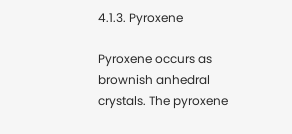4.1.3. Pyroxene

Pyroxene occurs as brownish anhedral crystals. The pyroxene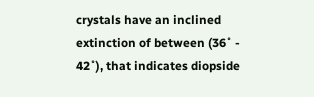crystals have an inclined extinction of between (36˚ - 42˚), that indicates diopside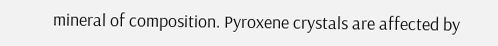mineral of composition. Pyroxene crystals are affected by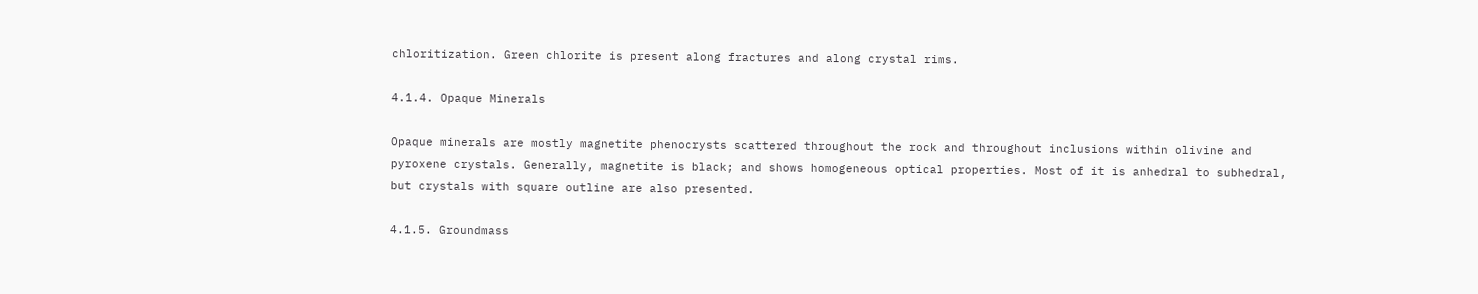chloritization. Green chlorite is present along fractures and along crystal rims.

4.1.4. Opaque Minerals

Opaque minerals are mostly magnetite phenocrysts scattered throughout the rock and throughout inclusions within olivine and pyroxene crystals. Generally, magnetite is black; and shows homogeneous optical properties. Most of it is anhedral to subhedral, but crystals with square outline are also presented.

4.1.5. Groundmass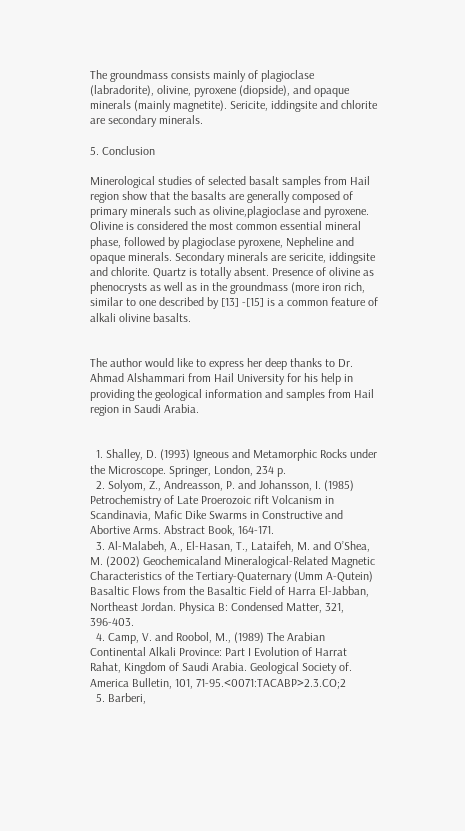The groundmass consists mainly of plagioclase (labradorite), olivine, pyroxene (diopside), and opaque minerals (mainly magnetite). Sericite, iddingsite and chlorite are secondary minerals.

5. Conclusion

Minerological studies of selected basalt samples from Hail region show that the basalts are generally composed of primary minerals such as olivine,plagioclase and pyroxene. Olivine is considered the most common essential mineral phase, followed by plagioclase pyroxene, Nepheline and opaque minerals. Secondary minerals are sericite, iddingsite and chlorite. Quartz is totally absent. Presence of olivine as phenocrysts as well as in the groundmass (more iron rich, similar to one described by [13] -[15] is a common feature of alkali olivine basalts.


The author would like to express her deep thanks to Dr. Ahmad Alshammari from Hail University for his help in providing the geological information and samples from Hail region in Saudi Arabia.


  1. Shalley, D. (1993) Igneous and Metamorphic Rocks under the Microscope. Springer, London, 234 p.
  2. Solyom, Z., Andreasson, P. and Johansson, I. (1985) Petrochemistry of Late Proerozoic rift Volcanism in Scandinavia, Mafic Dike Swarms in Constructive and Abortive Arms. Abstract Book, 164-171.
  3. Al-Malabeh, A., El-Hasan, T., Lataifeh, M. and O’Shea, M. (2002) Geochemicaland Mineralogical-Related Magnetic Characteristics of the Tertiary-Quaternary (Umm A-Qutein) Basaltic Flows from the Basaltic Field of Harra El-Jabban, Northeast Jordan. Physica B: Condensed Matter, 321, 396-403.
  4. Camp, V. and Roobol, M., (1989) The Arabian Continental Alkali Province: Part I Evolution of Harrat Rahat, Kingdom of Saudi Arabia. Geological Society of. America Bulletin, 101, 71-95.<0071:TACABP>2.3.CO;2
  5. Barberi,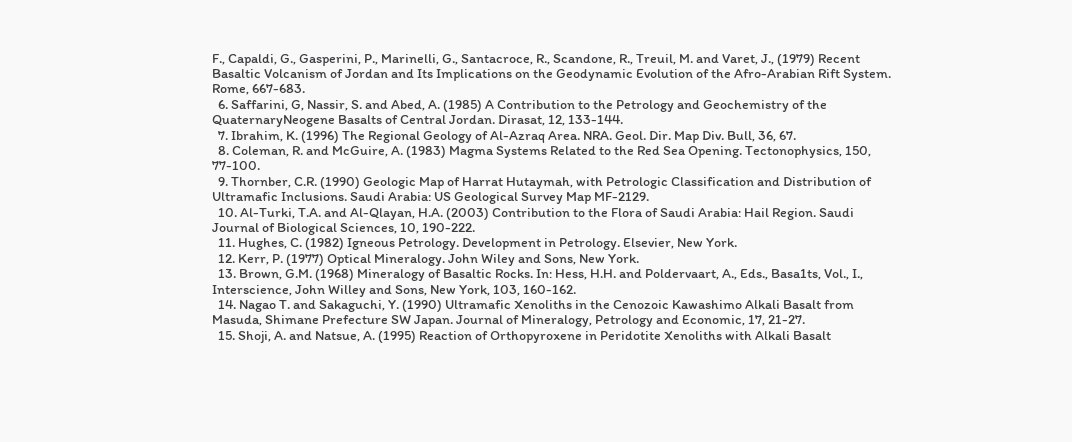F., Capaldi, G., Gasperini, P., Marinelli, G., Santacroce, R., Scandone, R., Treuil, M. and Varet, J., (1979) Recent Basaltic Volcanism of Jordan and Its Implications on the Geodynamic Evolution of the Afro-Arabian Rift System. Rome, 667-683.
  6. Saffarini, G, Nassir, S. and Abed, A. (1985) A Contribution to the Petrology and Geochemistry of the QuaternaryNeogene Basalts of Central Jordan. Dirasat, 12, 133-144.
  7. Ibrahim, K. (1996) The Regional Geology of Al-Azraq Area. NRA. Geol. Dir. Map Div. Bull, 36, 67.
  8. Coleman, R. and McGuire, A. (1983) Magma Systems Related to the Red Sea Opening. Tectonophysics, 150, 77-100.
  9. Thornber, C.R. (1990) Geologic Map of Harrat Hutaymah, with Petrologic Classification and Distribution of Ultramafic Inclusions. Saudi Arabia: US Geological Survey Map MF-2129.
  10. Al-Turki, T.A. and Al-Qlayan, H.A. (2003) Contribution to the Flora of Saudi Arabia: Hail Region. Saudi Journal of Biological Sciences, 10, 190-222.
  11. Hughes, C. (1982) Igneous Petrology. Development in Petrology. Elsevier, New York.
  12. Kerr, P. (1977) Optical Mineralogy. John Wiley and Sons, New York.
  13. Brown, G.M. (1968) Mineralogy of Basaltic Rocks. In: Hess, H.H. and Poldervaart, A., Eds., Basa1ts, Vol., I., Interscience, John Willey and Sons, New York, 103, 160-162.
  14. Nagao T. and Sakaguchi, Y. (1990) Ultramafic Xenoliths in the Cenozoic Kawashimo Alkali Basalt from Masuda, Shimane Prefecture SW Japan. Journal of Mineralogy, Petrology and Economic, 17, 21-27.
  15. Shoji, A. and Natsue, A. (1995) Reaction of Orthopyroxene in Peridotite Xenoliths with Alkali Basalt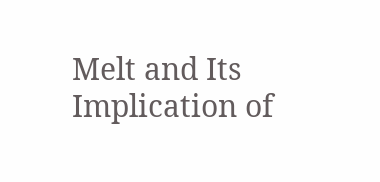Melt and Its Implication of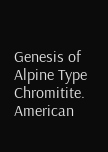Genesis of Alpine Type Chromitite. American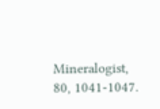Mineralogist, 80, 1041-1047.